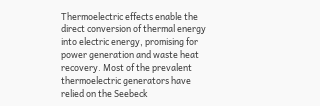Thermoelectric effects enable the direct conversion of thermal energy into electric energy, promising for power generation and waste heat recovery. Most of the prevalent thermoelectric generators have relied on the Seebeck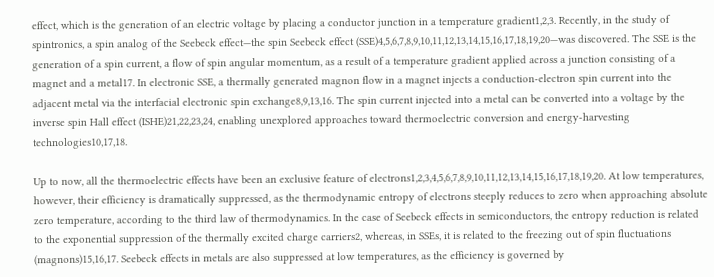effect, which is the generation of an electric voltage by placing a conductor junction in a temperature gradient1,2,3. Recently, in the study of spintronics, a spin analog of the Seebeck effect—the spin Seebeck effect (SSE)4,5,6,7,8,9,10,11,12,13,14,15,16,17,18,19,20—was discovered. The SSE is the generation of a spin current, a flow of spin angular momentum, as a result of a temperature gradient applied across a junction consisting of a magnet and a metal17. In electronic SSE, a thermally generated magnon flow in a magnet injects a conduction-electron spin current into the adjacent metal via the interfacial electronic spin exchange8,9,13,16. The spin current injected into a metal can be converted into a voltage by the inverse spin Hall effect (ISHE)21,22,23,24, enabling unexplored approaches toward thermoelectric conversion and energy-harvesting technologies10,17,18.

Up to now, all the thermoelectric effects have been an exclusive feature of electrons1,2,3,4,5,6,7,8,9,10,11,12,13,14,15,16,17,18,19,20. At low temperatures, however, their efficiency is dramatically suppressed, as the thermodynamic entropy of electrons steeply reduces to zero when approaching absolute zero temperature, according to the third law of thermodynamics. In the case of Seebeck effects in semiconductors, the entropy reduction is related to the exponential suppression of the thermally excited charge carriers2, whereas, in SSEs, it is related to the freezing out of spin fluctuations (magnons)15,16,17. Seebeck effects in metals are also suppressed at low temperatures, as the efficiency is governed by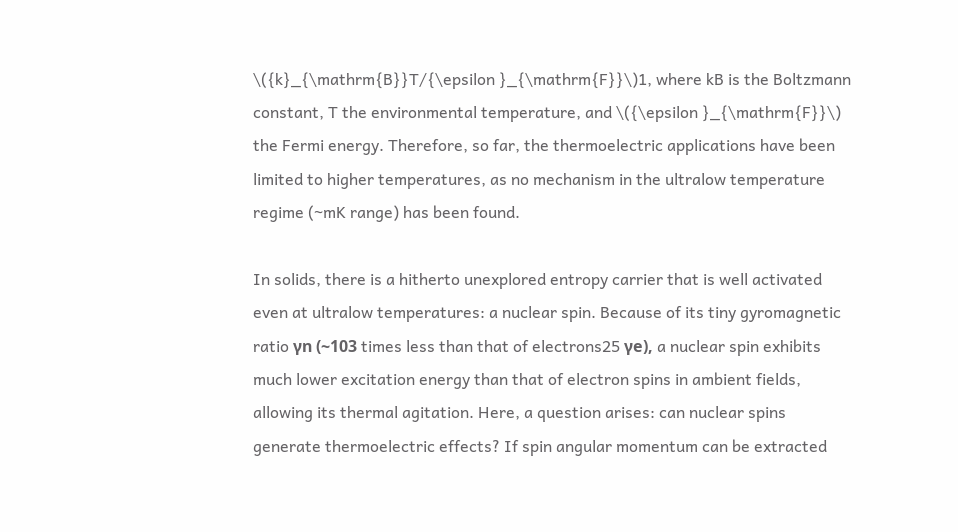\({k}_{\mathrm{B}}T/{\epsilon }_{\mathrm{F}}\)1, where kB is the Boltzmann constant, T the environmental temperature, and \({\epsilon }_{\mathrm{F}}\) the Fermi energy. Therefore, so far, the thermoelectric applications have been limited to higher temperatures, as no mechanism in the ultralow temperature regime (~mK range) has been found.

In solids, there is a hitherto unexplored entropy carrier that is well activated even at ultralow temperatures: a nuclear spin. Because of its tiny gyromagnetic ratio γn (~103 times less than that of electrons25 γe), a nuclear spin exhibits much lower excitation energy than that of electron spins in ambient fields, allowing its thermal agitation. Here, a question arises: can nuclear spins generate thermoelectric effects? If spin angular momentum can be extracted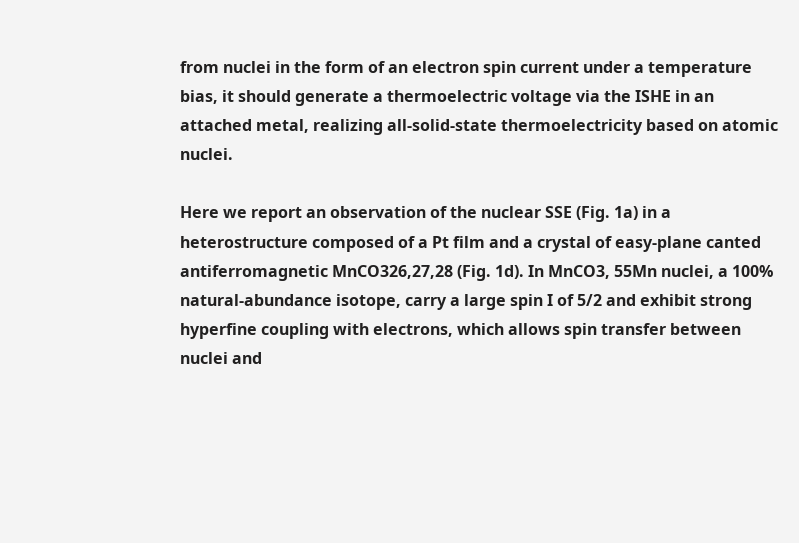from nuclei in the form of an electron spin current under a temperature bias, it should generate a thermoelectric voltage via the ISHE in an attached metal, realizing all-solid-state thermoelectricity based on atomic nuclei.

Here we report an observation of the nuclear SSE (Fig. 1a) in a heterostructure composed of a Pt film and a crystal of easy-plane canted antiferromagnetic MnCO326,27,28 (Fig. 1d). In MnCO3, 55Mn nuclei, a 100% natural-abundance isotope, carry a large spin I of 5/2 and exhibit strong hyperfine coupling with electrons, which allows spin transfer between nuclei and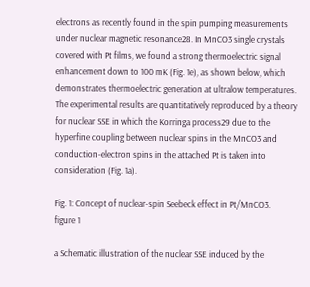electrons as recently found in the spin pumping measurements under nuclear magnetic resonance28. In MnCO3 single crystals covered with Pt films, we found a strong thermoelectric signal enhancement down to 100 mK (Fig. 1e), as shown below, which demonstrates thermoelectric generation at ultralow temperatures. The experimental results are quantitatively reproduced by a theory for nuclear SSE in which the Korringa process29 due to the hyperfine coupling between nuclear spins in the MnCO3 and conduction-electron spins in the attached Pt is taken into consideration (Fig. 1a).

Fig. 1: Concept of nuclear-spin Seebeck effect in Pt/MnCO3.
figure 1

a Schematic illustration of the nuclear SSE induced by the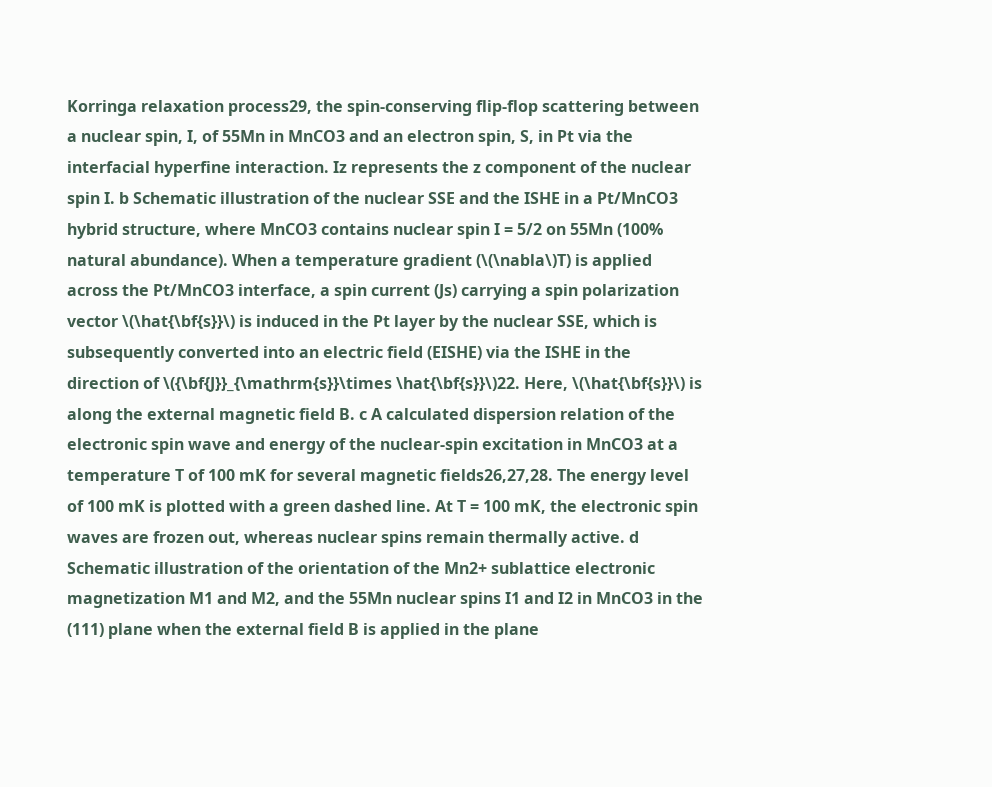Korringa relaxation process29, the spin-conserving flip-flop scattering between a nuclear spin, I, of 55Mn in MnCO3 and an electron spin, S, in Pt via the interfacial hyperfine interaction. Iz represents the z component of the nuclear spin I. b Schematic illustration of the nuclear SSE and the ISHE in a Pt/MnCO3 hybrid structure, where MnCO3 contains nuclear spin I = 5/2 on 55Mn (100% natural abundance). When a temperature gradient (\(\nabla\)T) is applied across the Pt/MnCO3 interface, a spin current (Js) carrying a spin polarization vector \(\hat{\bf{s}}\) is induced in the Pt layer by the nuclear SSE, which is subsequently converted into an electric field (EISHE) via the ISHE in the direction of \({\bf{J}}_{\mathrm{s}}\times \hat{\bf{s}}\)22. Here, \(\hat{\bf{s}}\) is along the external magnetic field B. c A calculated dispersion relation of the electronic spin wave and energy of the nuclear-spin excitation in MnCO3 at a temperature T of 100 mK for several magnetic fields26,27,28. The energy level of 100 mK is plotted with a green dashed line. At T = 100 mK, the electronic spin waves are frozen out, whereas nuclear spins remain thermally active. d Schematic illustration of the orientation of the Mn2+ sublattice electronic magnetization M1 and M2, and the 55Mn nuclear spins I1 and I2 in MnCO3 in the (111) plane when the external field B is applied in the plane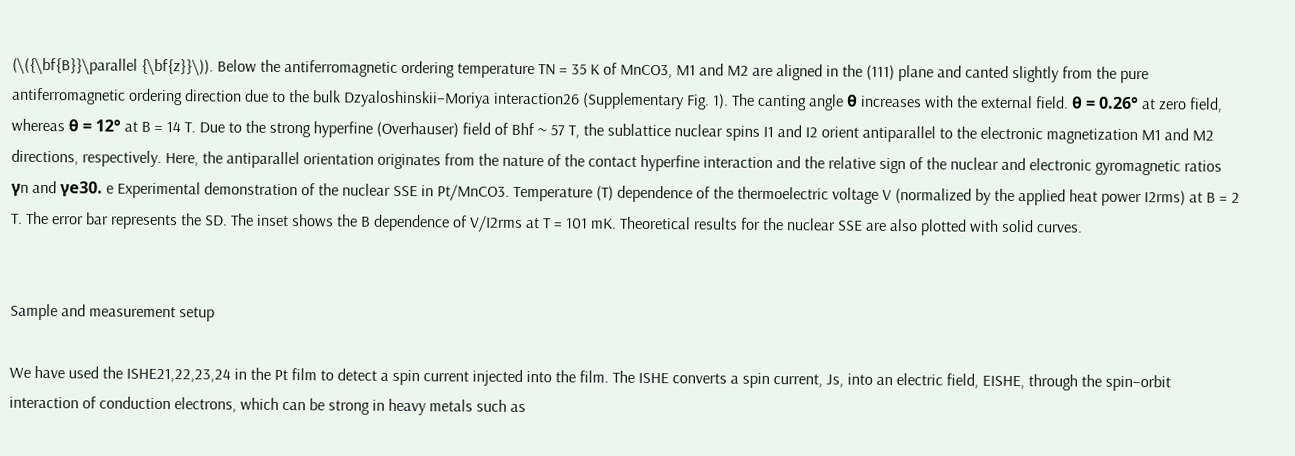(\({\bf{B}}\parallel {\bf{z}}\)). Below the antiferromagnetic ordering temperature TN = 35 K of MnCO3, M1 and M2 are aligned in the (111) plane and canted slightly from the pure antiferromagnetic ordering direction due to the bulk Dzyaloshinskii–Moriya interaction26 (Supplementary Fig. 1). The canting angle θ increases with the external field. θ = 0.26° at zero field, whereas θ = 12° at B = 14 T. Due to the strong hyperfine (Overhauser) field of Bhf ~ 57 T, the sublattice nuclear spins I1 and I2 orient antiparallel to the electronic magnetization M1 and M2 directions, respectively. Here, the antiparallel orientation originates from the nature of the contact hyperfine interaction and the relative sign of the nuclear and electronic gyromagnetic ratios γn and γe30. e Experimental demonstration of the nuclear SSE in Pt/MnCO3. Temperature (T) dependence of the thermoelectric voltage V (normalized by the applied heat power I2rms) at B = 2 T. The error bar represents the SD. The inset shows the B dependence of V/I2rms at T = 101 mK. Theoretical results for the nuclear SSE are also plotted with solid curves.


Sample and measurement setup

We have used the ISHE21,22,23,24 in the Pt film to detect a spin current injected into the film. The ISHE converts a spin current, Js, into an electric field, EISHE, through the spin–orbit interaction of conduction electrons, which can be strong in heavy metals such as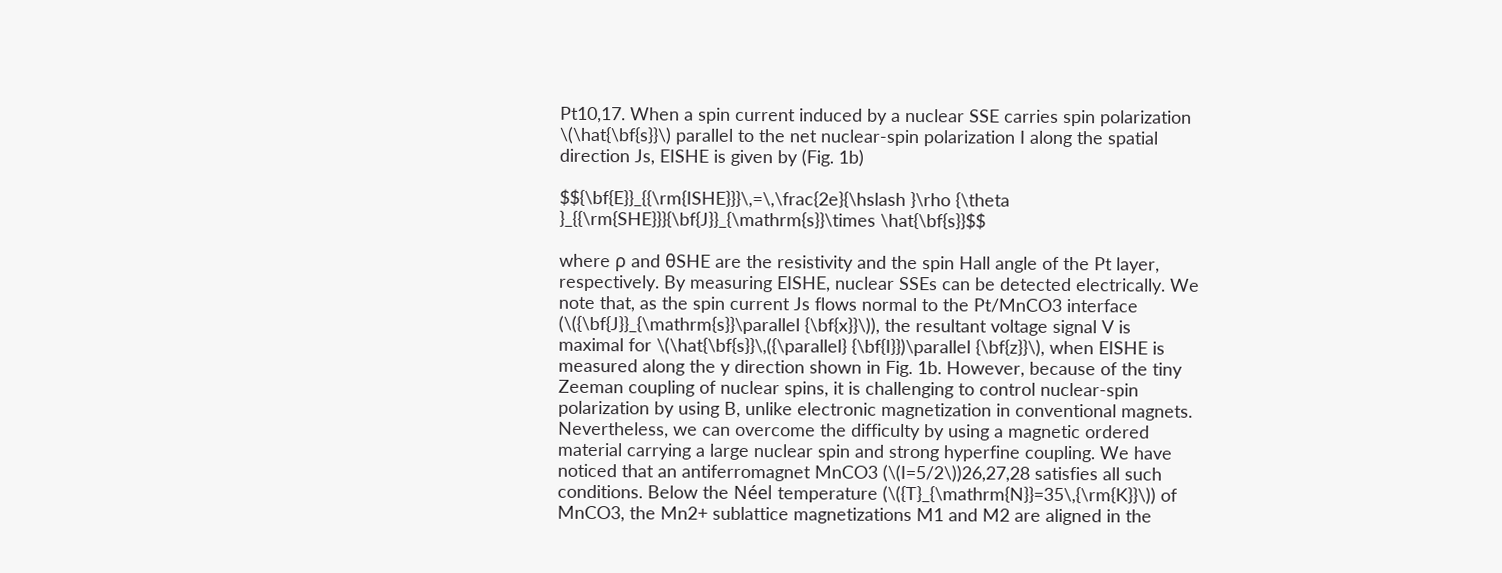Pt10,17. When a spin current induced by a nuclear SSE carries spin polarization \(\hat{\bf{s}}\) parallel to the net nuclear-spin polarization I along the spatial direction Js, EISHE is given by (Fig. 1b)

$${\bf{E}}_{{\rm{ISHE}}}\,=\,\frac{2e}{\hslash }\rho {\theta }_{{\rm{SHE}}}{\bf{J}}_{\mathrm{s}}\times \hat{\bf{s}}$$

where ρ and θSHE are the resistivity and the spin Hall angle of the Pt layer, respectively. By measuring EISHE, nuclear SSEs can be detected electrically. We note that, as the spin current Js flows normal to the Pt/MnCO3 interface (\({\bf{J}}_{\mathrm{s}}\parallel {\bf{x}}\)), the resultant voltage signal V is maximal for \(\hat{\bf{s}}\,({\parallel} {\bf{I}})\parallel {\bf{z}}\), when EISHE is measured along the y direction shown in Fig. 1b. However, because of the tiny Zeeman coupling of nuclear spins, it is challenging to control nuclear-spin polarization by using B, unlike electronic magnetization in conventional magnets. Nevertheless, we can overcome the difficulty by using a magnetic ordered material carrying a large nuclear spin and strong hyperfine coupling. We have noticed that an antiferromagnet MnCO3 (\(I=5/2\))26,27,28 satisfies all such conditions. Below the Néel temperature (\({T}_{\mathrm{N}}=35\,{\rm{K}}\)) of MnCO3, the Mn2+ sublattice magnetizations M1 and M2 are aligned in the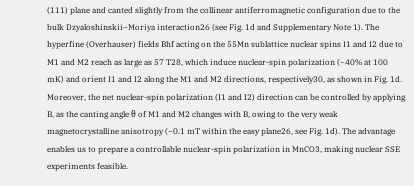(111) plane and canted slightly from the collinear antiferromagnetic configuration due to the bulk Dzyaloshinskii–Moriya interaction26 (see Fig. 1d and Supplementary Note 1). The hyperfine (Overhauser) fields Bhf acting on the 55Mn sublattice nuclear spins I1 and I2 due to M1 and M2 reach as large as 57 T28, which induce nuclear-spin polarization (~40% at 100 mK) and orient I1 and I2 along the M1 and M2 directions, respectively30, as shown in Fig. 1d. Moreover, the net nuclear-spin polarization (I1 and I2) direction can be controlled by applying B, as the canting angle θ of M1 and M2 changes with B, owing to the very weak magnetocrystalline anisotropy (~0.1 mT within the easy plane26, see Fig. 1d). The advantage enables us to prepare a controllable nuclear-spin polarization in MnCO3, making nuclear SSE experiments feasible.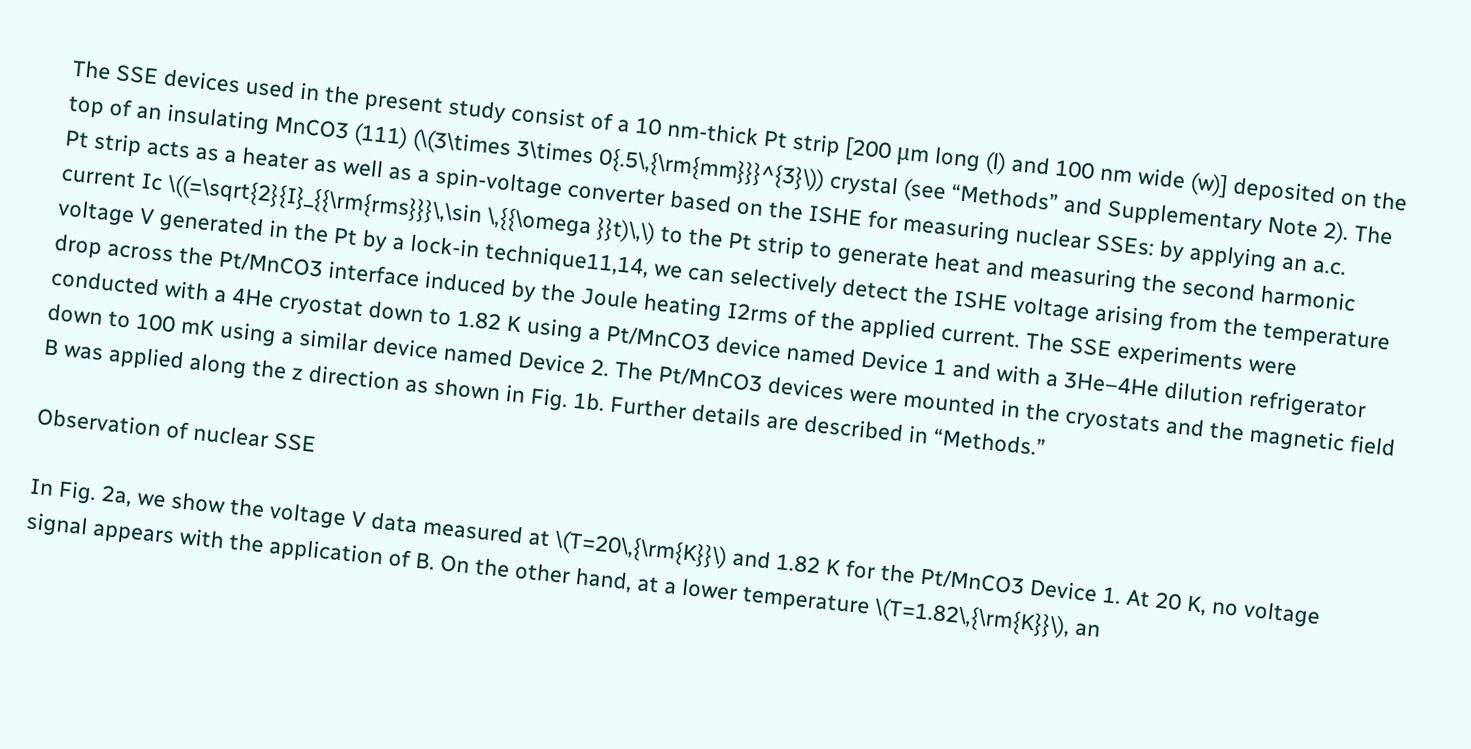The SSE devices used in the present study consist of a 10 nm-thick Pt strip [200 μm long (l) and 100 nm wide (w)] deposited on the top of an insulating MnCO3 (111) (\(3\times 3\times 0{.5\,{\rm{mm}}}^{3}\)) crystal (see “Methods” and Supplementary Note 2). The Pt strip acts as a heater as well as a spin-voltage converter based on the ISHE for measuring nuclear SSEs: by applying an a.c. current Ic \((=\sqrt{2}{I}_{{\rm{rms}}}\,\sin \,{{\omega }}t)\,\) to the Pt strip to generate heat and measuring the second harmonic voltage V generated in the Pt by a lock-in technique11,14, we can selectively detect the ISHE voltage arising from the temperature drop across the Pt/MnCO3 interface induced by the Joule heating I2rms of the applied current. The SSE experiments were conducted with a 4He cryostat down to 1.82 K using a Pt/MnCO3 device named Device 1 and with a 3He–4He dilution refrigerator down to 100 mK using a similar device named Device 2. The Pt/MnCO3 devices were mounted in the cryostats and the magnetic field B was applied along the z direction as shown in Fig. 1b. Further details are described in “Methods.”

Observation of nuclear SSE

In Fig. 2a, we show the voltage V data measured at \(T=20\,{\rm{K}}\) and 1.82 K for the Pt/MnCO3 Device 1. At 20 K, no voltage signal appears with the application of B. On the other hand, at a lower temperature \(T=1.82\,{\rm{K}}\), an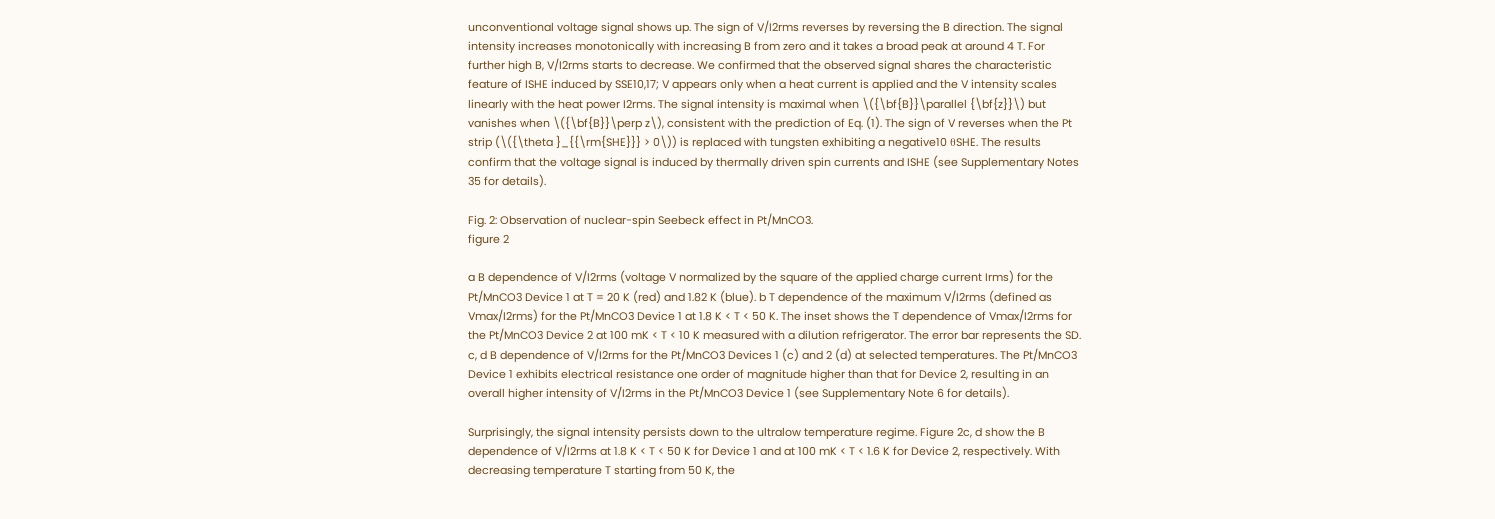unconventional voltage signal shows up. The sign of V/I2rms reverses by reversing the B direction. The signal intensity increases monotonically with increasing B from zero and it takes a broad peak at around 4 T. For further high B, V/I2rms starts to decrease. We confirmed that the observed signal shares the characteristic feature of ISHE induced by SSE10,17; V appears only when a heat current is applied and the V intensity scales linearly with the heat power I2rms. The signal intensity is maximal when \({\bf{B}}\parallel {\bf{z}}\) but vanishes when \({\bf{B}}\perp z\), consistent with the prediction of Eq. (1). The sign of V reverses when the Pt strip (\({\theta }_{{\rm{SHE}}} > 0\)) is replaced with tungsten exhibiting a negative10 θSHE. The results confirm that the voltage signal is induced by thermally driven spin currents and ISHE (see Supplementary Notes 35 for details).

Fig. 2: Observation of nuclear-spin Seebeck effect in Pt/MnCO3.
figure 2

a B dependence of V/I2rms (voltage V normalized by the square of the applied charge current Irms) for the Pt/MnCO3 Device 1 at T = 20 K (red) and 1.82 K (blue). b T dependence of the maximum V/I2rms (defined as Vmax/I2rms) for the Pt/MnCO3 Device 1 at 1.8 K < T < 50 K. The inset shows the T dependence of Vmax/I2rms for the Pt/MnCO3 Device 2 at 100 mK < T < 10 K measured with a dilution refrigerator. The error bar represents the SD. c, d B dependence of V/I2rms for the Pt/MnCO3 Devices 1 (c) and 2 (d) at selected temperatures. The Pt/MnCO3 Device 1 exhibits electrical resistance one order of magnitude higher than that for Device 2, resulting in an overall higher intensity of V/I2rms in the Pt/MnCO3 Device 1 (see Supplementary Note 6 for details).

Surprisingly, the signal intensity persists down to the ultralow temperature regime. Figure 2c, d show the B dependence of V/I2rms at 1.8 K < T < 50 K for Device 1 and at 100 mK < T < 1.6 K for Device 2, respectively. With decreasing temperature T starting from 50 K, the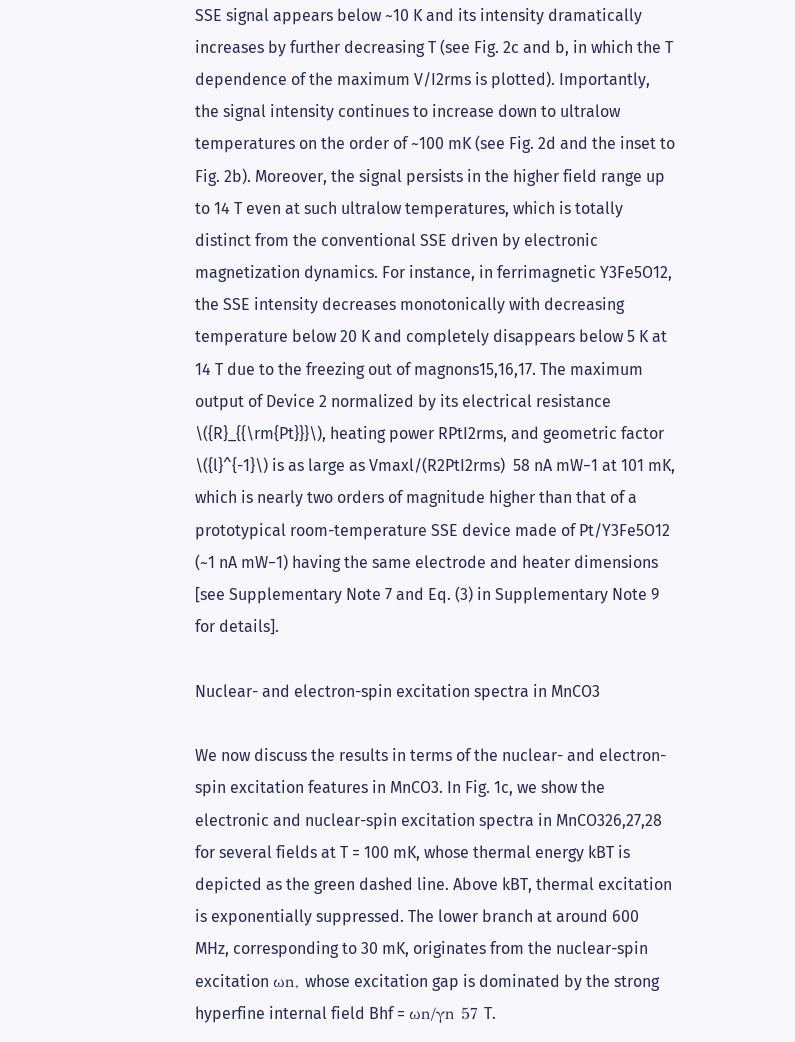SSE signal appears below ~10 K and its intensity dramatically increases by further decreasing T (see Fig. 2c and b, in which the T dependence of the maximum V/I2rms is plotted). Importantly, the signal intensity continues to increase down to ultralow temperatures on the order of ~100 mK (see Fig. 2d and the inset to Fig. 2b). Moreover, the signal persists in the higher field range up to 14 T even at such ultralow temperatures, which is totally distinct from the conventional SSE driven by electronic magnetization dynamics. For instance, in ferrimagnetic Y3Fe5O12, the SSE intensity decreases monotonically with decreasing temperature below 20 K and completely disappears below 5 K at 14 T due to the freezing out of magnons15,16,17. The maximum output of Device 2 normalized by its electrical resistance \({R}_{{\rm{Pt}}}\), heating power RPtI2rms, and geometric factor \({l}^{-1}\) is as large as Vmaxl/(R2PtI2rms)  58 nA mW−1 at 101 mK, which is nearly two orders of magnitude higher than that of a prototypical room-temperature SSE device made of Pt/Y3Fe5O12 (~1 nA mW−1) having the same electrode and heater dimensions [see Supplementary Note 7 and Eq. (3) in Supplementary Note 9 for details].

Nuclear- and electron-spin excitation spectra in MnCO3

We now discuss the results in terms of the nuclear- and electron-spin excitation features in MnCO3. In Fig. 1c, we show the electronic and nuclear-spin excitation spectra in MnCO326,27,28 for several fields at T = 100 mK, whose thermal energy kBT is depicted as the green dashed line. Above kBT, thermal excitation is exponentially suppressed. The lower branch at around 600 MHz, corresponding to 30 mK, originates from the nuclear-spin excitation ωn, whose excitation gap is dominated by the strong hyperfine internal field Bhf = ωn/γn 57 T.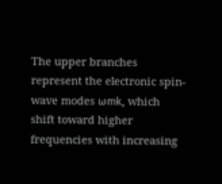The upper branches represent the electronic spin-wave modes ωmk, which shift toward higher frequencies with increasing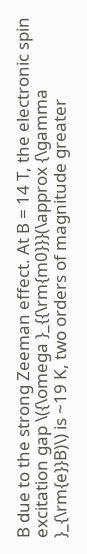B due to the strong Zeeman effect. At B = 14 T, the electronic spin excitation gap \({\omega }_{{\rm{m0}}}(\approx {\gamma }_{\rm{e}}B)\) is ~19 K, two orders of magnitude greater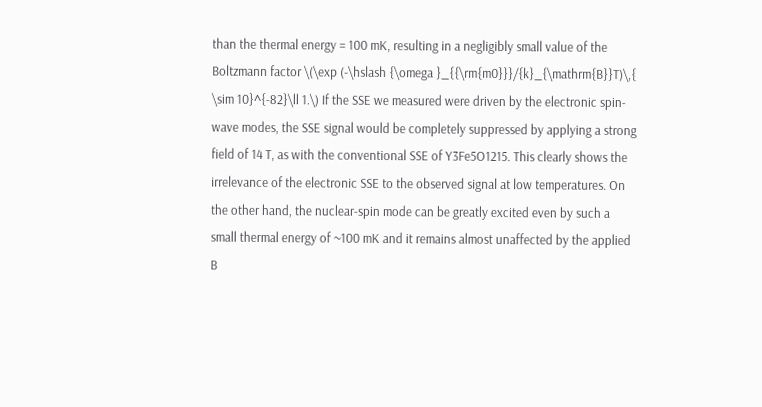than the thermal energy = 100 mK, resulting in a negligibly small value of the Boltzmann factor \(\exp (-\hslash {\omega }_{{\rm{m0}}}/{k}_{\mathrm{B}}T)\,{ \sim 10}^{-82}\ll 1.\) If the SSE we measured were driven by the electronic spin-wave modes, the SSE signal would be completely suppressed by applying a strong field of 14 T, as with the conventional SSE of Y3Fe5O1215. This clearly shows the irrelevance of the electronic SSE to the observed signal at low temperatures. On the other hand, the nuclear-spin mode can be greatly excited even by such a small thermal energy of ~100 mK and it remains almost unaffected by the applied B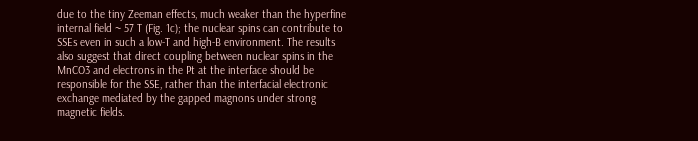due to the tiny Zeeman effects, much weaker than the hyperfine internal field ~ 57 T (Fig. 1c); the nuclear spins can contribute to SSEs even in such a low-T and high-B environment. The results also suggest that direct coupling between nuclear spins in the MnCO3 and electrons in the Pt at the interface should be responsible for the SSE, rather than the interfacial electronic exchange mediated by the gapped magnons under strong magnetic fields.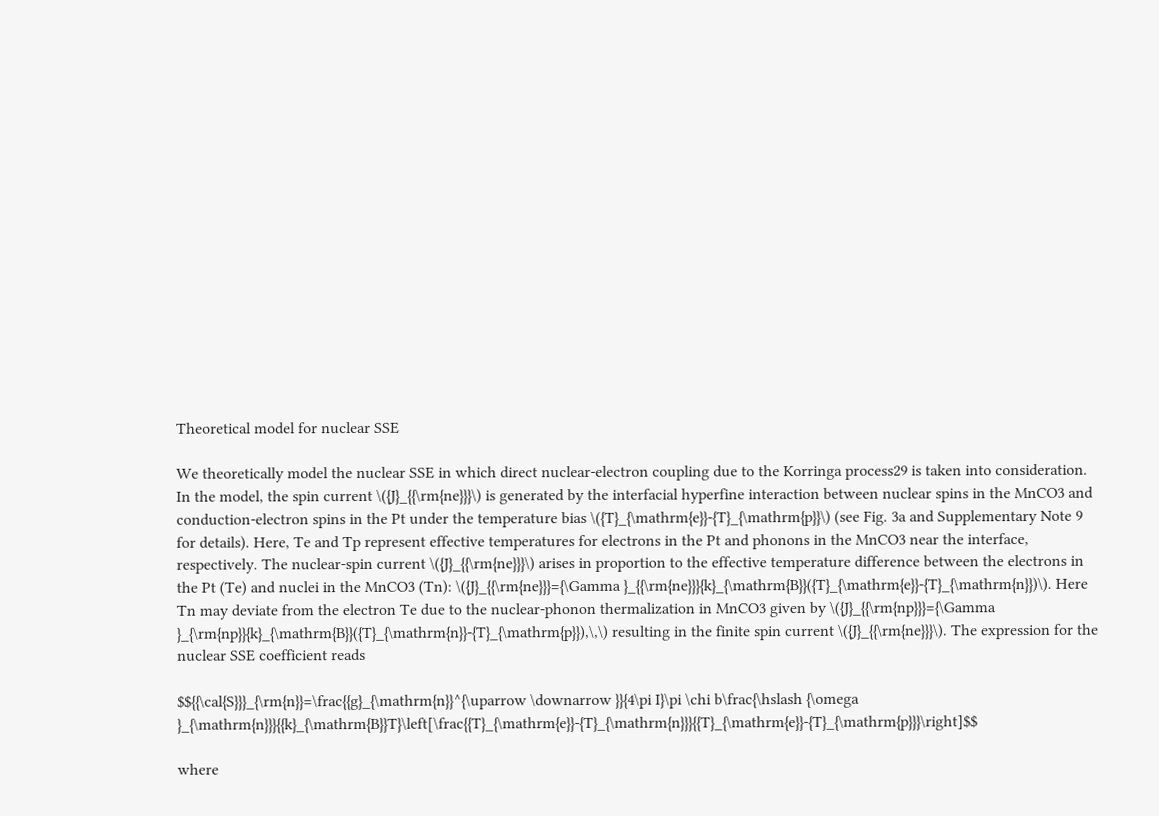Theoretical model for nuclear SSE

We theoretically model the nuclear SSE in which direct nuclear-electron coupling due to the Korringa process29 is taken into consideration. In the model, the spin current \({J}_{{\rm{ne}}}\) is generated by the interfacial hyperfine interaction between nuclear spins in the MnCO3 and conduction-electron spins in the Pt under the temperature bias \({T}_{\mathrm{e}}-{T}_{\mathrm{p}}\) (see Fig. 3a and Supplementary Note 9 for details). Here, Te and Tp represent effective temperatures for electrons in the Pt and phonons in the MnCO3 near the interface, respectively. The nuclear-spin current \({J}_{{\rm{ne}}}\) arises in proportion to the effective temperature difference between the electrons in the Pt (Te) and nuclei in the MnCO3 (Tn): \({J}_{{\rm{ne}}}={\Gamma }_{{\rm{ne}}}{k}_{\mathrm{B}}({T}_{\mathrm{e}}-{T}_{\mathrm{n}})\). Here Tn may deviate from the electron Te due to the nuclear-phonon thermalization in MnCO3 given by \({J}_{{\rm{np}}}={\Gamma }_{\rm{np}}{k}_{\mathrm{B}}({T}_{\mathrm{n}}-{T}_{\mathrm{p}}),\,\) resulting in the finite spin current \({J}_{{\rm{ne}}}\). The expression for the nuclear SSE coefficient reads

$${{\cal{S}}}_{\rm{n}}=\frac{{g}_{\mathrm{n}}^{\uparrow \downarrow }}{4\pi I}\pi \chi b\frac{\hslash {\omega }_{\mathrm{n}}}{{k}_{\mathrm{B}}T}\left[\frac{{T}_{\mathrm{e}}-{T}_{\mathrm{n}}}{{T}_{\mathrm{e}}-{T}_{\mathrm{p}}}\right]$$

where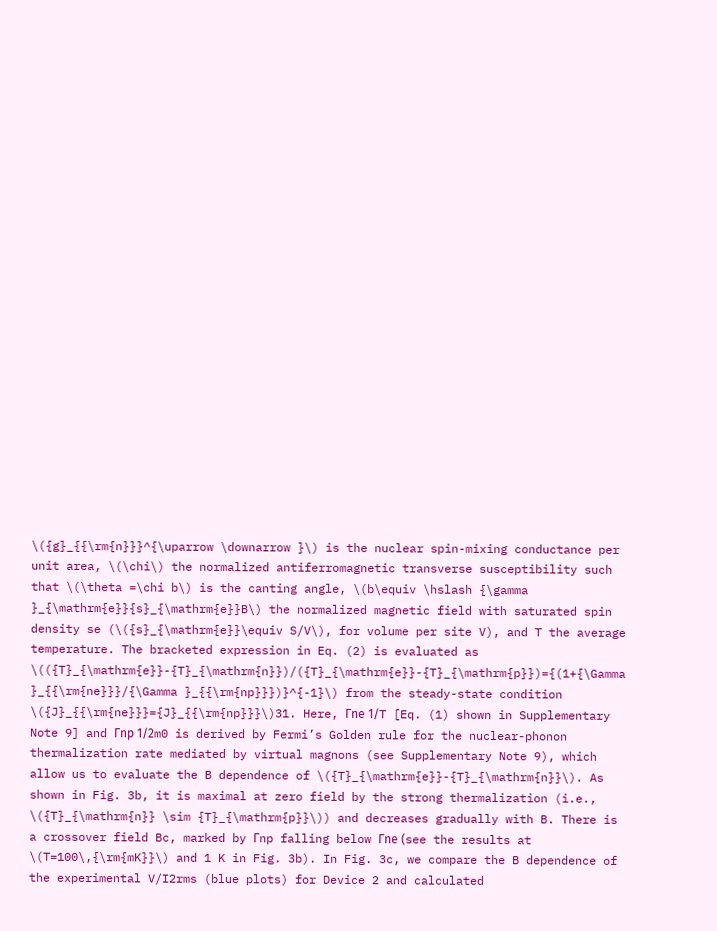\({g}_{{\rm{n}}}^{\uparrow \downarrow }\) is the nuclear spin-mixing conductance per unit area, \(\chi\) the normalized antiferromagnetic transverse susceptibility such that \(\theta =\chi b\) is the canting angle, \(b\equiv \hslash {\gamma }_{\mathrm{e}}{s}_{\mathrm{e}}B\) the normalized magnetic field with saturated spin density se (\({s}_{\mathrm{e}}\equiv S/V\), for volume per site V), and T the average temperature. The bracketed expression in Eq. (2) is evaluated as \(({T}_{\mathrm{e}}-{T}_{\mathrm{n}})/({T}_{\mathrm{e}}-{T}_{\mathrm{p}})={(1+{\Gamma }_{{\rm{ne}}}/{\Gamma }_{{\rm{np}}})}^{-1}\) from the steady-state condition \({J}_{{\rm{ne}}}={J}_{{\rm{np}}}\)31. Here, Γne 1/T [Eq. (1) shown in Supplementary Note 9] and Γnp 1/2m0 is derived by Fermi’s Golden rule for the nuclear-phonon thermalization rate mediated by virtual magnons (see Supplementary Note 9), which allow us to evaluate the B dependence of \({T}_{\mathrm{e}}-{T}_{\mathrm{n}}\). As shown in Fig. 3b, it is maximal at zero field by the strong thermalization (i.e., \({T}_{\mathrm{n}} \sim {T}_{\mathrm{p}}\)) and decreases gradually with B. There is a crossover field Bc, marked by Γnp falling below Γne (see the results at \(T=100\,{\rm{mK}}\) and 1 K in Fig. 3b). In Fig. 3c, we compare the B dependence of the experimental V/I2rms (blue plots) for Device 2 and calculated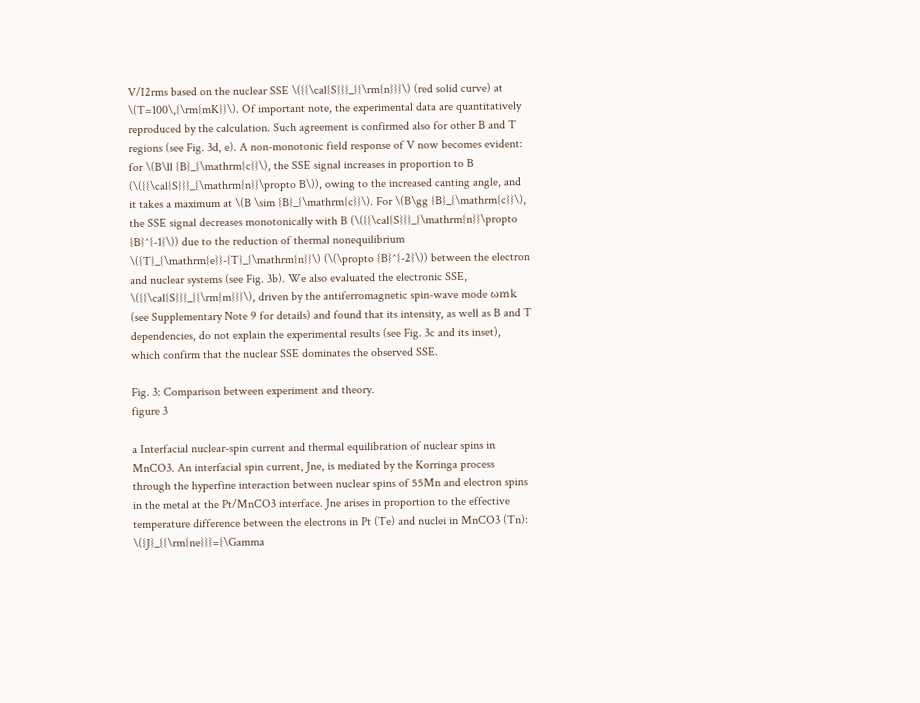V/I2rms based on the nuclear SSE \({{\cal{S}}}_{{\rm{n}}}\) (red solid curve) at \(T=100\,{\rm{mK}}\). Of important note, the experimental data are quantitatively reproduced by the calculation. Such agreement is confirmed also for other B and T regions (see Fig. 3d, e). A non-monotonic field response of V now becomes evident: for \(B\ll {B}_{\mathrm{c}}\), the SSE signal increases in proportion to B (\({{\cal{S}}}_{\mathrm{n}}\propto B\)), owing to the increased canting angle, and it takes a maximum at \(B \sim {B}_{\mathrm{c}}\). For \(B\gg {B}_{\mathrm{c}}\), the SSE signal decreases monotonically with B (\({{\cal{S}}}_{\mathrm{n}}\propto {B}^{-1}\)) due to the reduction of thermal nonequilibrium \({T}_{\mathrm{e}}-{T}_{\mathrm{n}}\) (\(\propto {B}^{-2}\)) between the electron and nuclear systems (see Fig. 3b). We also evaluated the electronic SSE, \({{\cal{S}}}_{{\rm{m}}}\), driven by the antiferromagnetic spin-wave mode ωmk (see Supplementary Note 9 for details) and found that its intensity, as well as B and T dependencies, do not explain the experimental results (see Fig. 3c and its inset), which confirm that the nuclear SSE dominates the observed SSE.

Fig. 3: Comparison between experiment and theory.
figure 3

a Interfacial nuclear-spin current and thermal equilibration of nuclear spins in MnCO3. An interfacial spin current, Jne, is mediated by the Korringa process through the hyperfine interaction between nuclear spins of 55Mn and electron spins in the metal at the Pt/MnCO3 interface. Jne arises in proportion to the effective temperature difference between the electrons in Pt (Te) and nuclei in MnCO3 (Tn): \({J}_{{\rm{ne}}}={\Gamma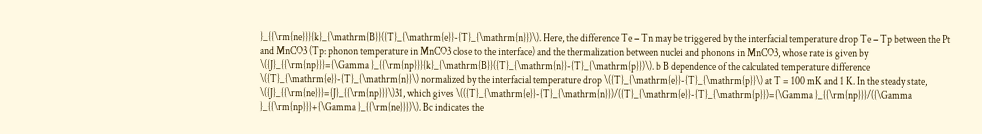}_{{\rm{ne}}}{k}_{\mathrm{B}}({T}_{\mathrm{e}}-{T}_{\mathrm{n}})\). Here, the difference Te − Tn may be triggered by the interfacial temperature drop Te − Tp between the Pt and MnCO3 (Tp: phonon temperature in MnCO3 close to the interface) and the thermalization between nuclei and phonons in MnCO3, whose rate is given by \({J}_{{\rm{np}}}={\Gamma }_{{\rm{np}}}{k}_{\mathrm{B}}({T}_{\mathrm{n}}-{T}_{\mathrm{p}})\). b B dependence of the calculated temperature difference \({T}_{\mathrm{e}}-{T}_{\mathrm{n}}\) normalized by the interfacial temperature drop \({T}_{\mathrm{e}}-{T}_{\mathrm{p}}\) at T = 100 mK and 1 K. In the steady state, \({J}_{{\rm{ne}}}={J}_{{\rm{np}}}\)31, which gives \(({T}_{\mathrm{e}}-{T}_{\mathrm{n}})/({T}_{\mathrm{e}}-{T}_{\mathrm{p}})={\Gamma }_{{\rm{np}}}/({\Gamma }_{{\rm{np}}}+{\Gamma }_{{\rm{ne}}})\). Bc indicates the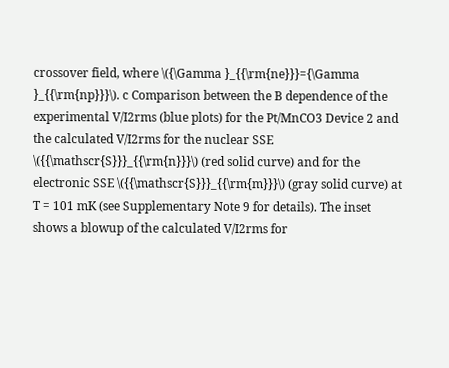crossover field, where \({\Gamma }_{{\rm{ne}}}={\Gamma }_{{\rm{np}}}\). c Comparison between the B dependence of the experimental V/I2rms (blue plots) for the Pt/MnCO3 Device 2 and the calculated V/I2rms for the nuclear SSE \({{\mathscr{S}}}_{{\rm{n}}}\) (red solid curve) and for the electronic SSE \({{\mathscr{S}}}_{{\rm{m}}}\) (gray solid curve) at T = 101 mK (see Supplementary Note 9 for details). The inset shows a blowup of the calculated V/I2rms for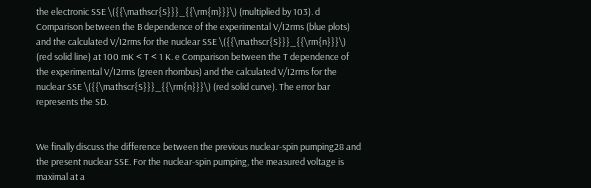the electronic SSE \({{\mathscr{S}}}_{{\rm{m}}}\) (multiplied by 103). d Comparison between the B dependence of the experimental V/I2rms (blue plots) and the calculated V/I2rms for the nuclear SSE \({{\mathscr{S}}}_{{\rm{n}}}\) (red solid line) at 100 mK < T < 1 K. e Comparison between the T dependence of the experimental V/I2rms (green rhombus) and the calculated V/I2rms for the nuclear SSE \({{\mathscr{S}}}_{{\rm{n}}}\) (red solid curve). The error bar represents the SD.


We finally discuss the difference between the previous nuclear-spin pumping28 and the present nuclear SSE. For the nuclear-spin pumping, the measured voltage is maximal at a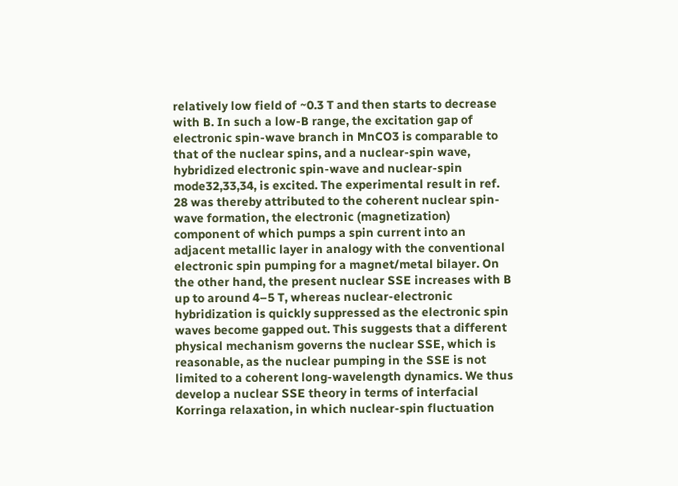relatively low field of ~0.3 T and then starts to decrease with B. In such a low-B range, the excitation gap of electronic spin-wave branch in MnCO3 is comparable to that of the nuclear spins, and a nuclear-spin wave, hybridized electronic spin-wave and nuclear-spin mode32,33,34, is excited. The experimental result in ref. 28 was thereby attributed to the coherent nuclear spin-wave formation, the electronic (magnetization) component of which pumps a spin current into an adjacent metallic layer in analogy with the conventional electronic spin pumping for a magnet/metal bilayer. On the other hand, the present nuclear SSE increases with B up to around 4–5 T, whereas nuclear-electronic hybridization is quickly suppressed as the electronic spin waves become gapped out. This suggests that a different physical mechanism governs the nuclear SSE, which is reasonable, as the nuclear pumping in the SSE is not limited to a coherent long-wavelength dynamics. We thus develop a nuclear SSE theory in terms of interfacial Korringa relaxation, in which nuclear-spin fluctuation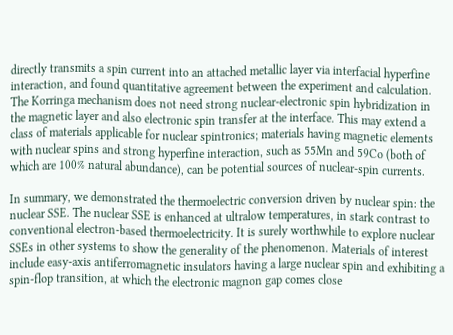directly transmits a spin current into an attached metallic layer via interfacial hyperfine interaction, and found quantitative agreement between the experiment and calculation. The Korringa mechanism does not need strong nuclear-electronic spin hybridization in the magnetic layer and also electronic spin transfer at the interface. This may extend a class of materials applicable for nuclear spintronics; materials having magnetic elements with nuclear spins and strong hyperfine interaction, such as 55Mn and 59Co (both of which are 100% natural abundance), can be potential sources of nuclear-spin currents.

In summary, we demonstrated the thermoelectric conversion driven by nuclear spin: the nuclear SSE. The nuclear SSE is enhanced at ultralow temperatures, in stark contrast to conventional electron-based thermoelectricity. It is surely worthwhile to explore nuclear SSEs in other systems to show the generality of the phenomenon. Materials of interest include easy-axis antiferromagnetic insulators having a large nuclear spin and exhibiting a spin-flop transition, at which the electronic magnon gap comes close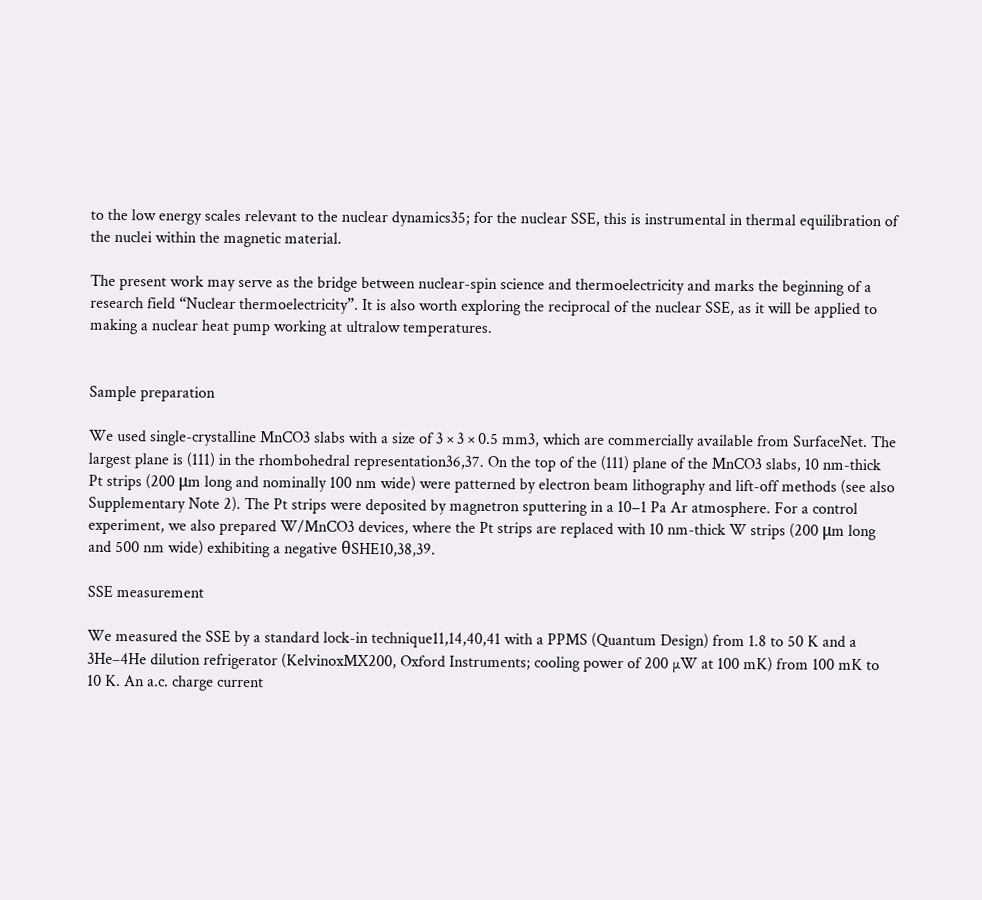to the low energy scales relevant to the nuclear dynamics35; for the nuclear SSE, this is instrumental in thermal equilibration of the nuclei within the magnetic material.

The present work may serve as the bridge between nuclear-spin science and thermoelectricity and marks the beginning of a research field “Nuclear thermoelectricity”. It is also worth exploring the reciprocal of the nuclear SSE, as it will be applied to making a nuclear heat pump working at ultralow temperatures.


Sample preparation

We used single-crystalline MnCO3 slabs with a size of 3 × 3 × 0.5 mm3, which are commercially available from SurfaceNet. The largest plane is (111) in the rhombohedral representation36,37. On the top of the (111) plane of the MnCO3 slabs, 10 nm-thick Pt strips (200 μm long and nominally 100 nm wide) were patterned by electron beam lithography and lift-off methods (see also Supplementary Note 2). The Pt strips were deposited by magnetron sputtering in a 10−1 Pa Ar atmosphere. For a control experiment, we also prepared W/MnCO3 devices, where the Pt strips are replaced with 10 nm-thick W strips (200 μm long and 500 nm wide) exhibiting a negative θSHE10,38,39.

SSE measurement

We measured the SSE by a standard lock-in technique11,14,40,41 with a PPMS (Quantum Design) from 1.8 to 50 K and a 3He–4He dilution refrigerator (KelvinoxMX200, Oxford Instruments; cooling power of 200 µW at 100 mK) from 100 mK to 10 K. An a.c. charge current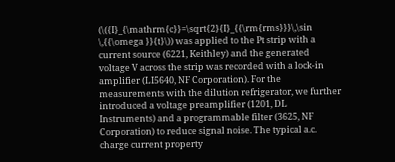(\({I}_{\mathrm{c}}=\sqrt{2}{I}_{{\rm{rms}}}\,\sin \,{{\omega }}{t}\)) was applied to the Pt strip with a current source (6221, Keithley) and the generated voltage V across the strip was recorded with a lock-in amplifier (LI5640, NF Corporation). For the measurements with the dilution refrigerator, we further introduced a voltage preamplifier (1201, DL Instruments) and a programmable filter (3625, NF Corporation) to reduce signal noise. The typical a.c. charge current property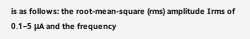is as follows: the root-mean-square (rms) amplitude Irms of 0.1–5 μA and the frequency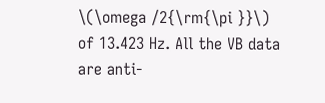\(\omega /2{\rm{\pi }}\) of 13.423 Hz. All the VB data are anti-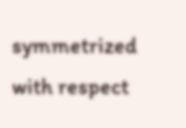symmetrized with respect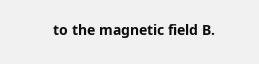to the magnetic field B.